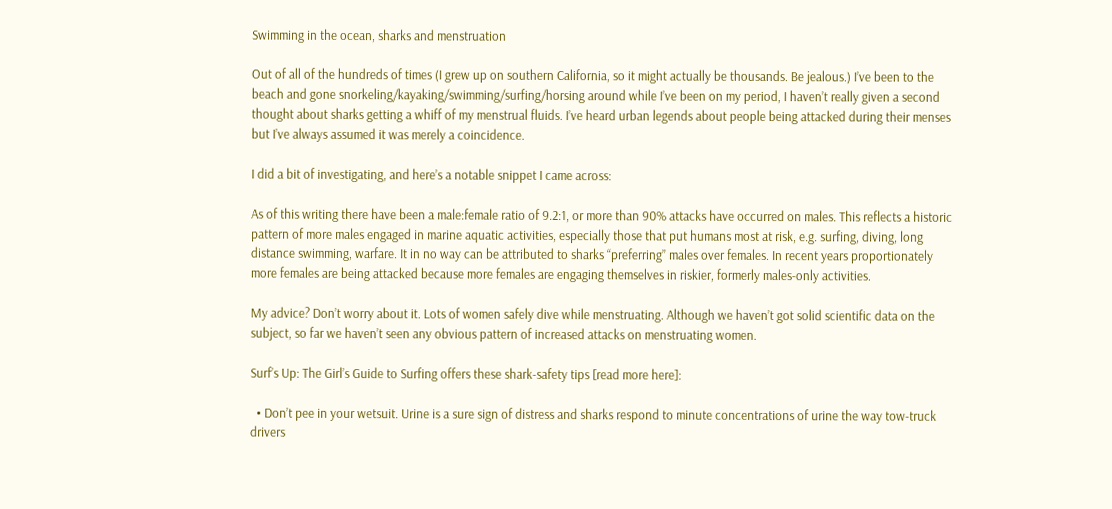Swimming in the ocean, sharks and menstruation

Out of all of the hundreds of times (I grew up on southern California, so it might actually be thousands. Be jealous.) I’ve been to the beach and gone snorkeling/kayaking/swimming/surfing/horsing around while I’ve been on my period, I haven’t really given a second thought about sharks getting a whiff of my menstrual fluids. I’ve heard urban legends about people being attacked during their menses but I’ve always assumed it was merely a coincidence.

I did a bit of investigating, and here’s a notable snippet I came across:

As of this writing there have been a male:female ratio of 9.2:1, or more than 90% attacks have occurred on males. This reflects a historic pattern of more males engaged in marine aquatic activities, especially those that put humans most at risk, e.g. surfing, diving, long distance swimming, warfare. It in no way can be attributed to sharks “preferring” males over females. In recent years proportionately more females are being attacked because more females are engaging themselves in riskier, formerly males-only activities.

My advice? Don’t worry about it. Lots of women safely dive while menstruating. Although we haven’t got solid scientific data on the subject, so far we haven’t seen any obvious pattern of increased attacks on menstruating women.

Surf’s Up: The Girl’s Guide to Surfing offers these shark-safety tips [read more here]:

  • Don’t pee in your wetsuit. Urine is a sure sign of distress and sharks respond to minute concentrations of urine the way tow-truck drivers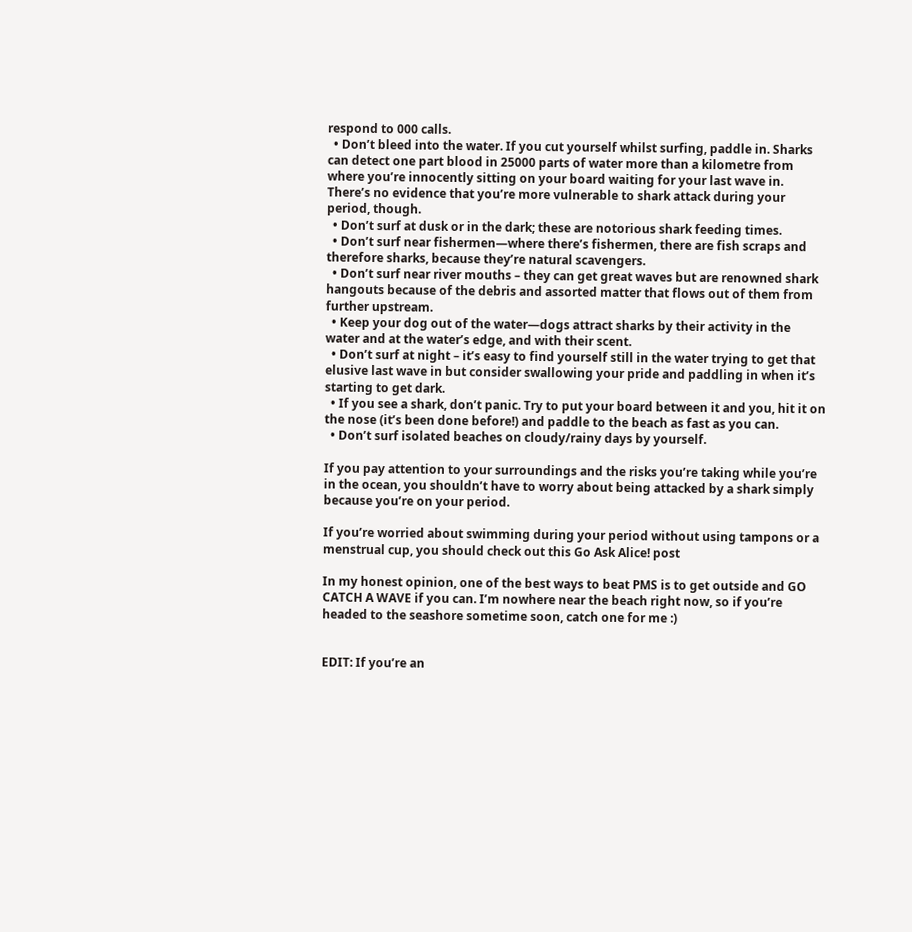respond to 000 calls.
  • Don’t bleed into the water. If you cut yourself whilst surfing, paddle in. Sharks can detect one part blood in 25000 parts of water more than a kilometre from where you’re innocently sitting on your board waiting for your last wave in. There’s no evidence that you’re more vulnerable to shark attack during your period, though.
  • Don’t surf at dusk or in the dark; these are notorious shark feeding times.
  • Don’t surf near fishermen—where there’s fishermen, there are fish scraps and therefore sharks, because they’re natural scavengers.
  • Don’t surf near river mouths – they can get great waves but are renowned shark hangouts because of the debris and assorted matter that flows out of them from further upstream.
  • Keep your dog out of the water—dogs attract sharks by their activity in the water and at the water’s edge, and with their scent.
  • Don’t surf at night – it’s easy to find yourself still in the water trying to get that elusive last wave in but consider swallowing your pride and paddling in when it’s starting to get dark.
  • If you see a shark, don’t panic. Try to put your board between it and you, hit it on the nose (it’s been done before!) and paddle to the beach as fast as you can.
  • Don’t surf isolated beaches on cloudy/rainy days by yourself.

If you pay attention to your surroundings and the risks you’re taking while you’re in the ocean, you shouldn’t have to worry about being attacked by a shark simply because you’re on your period.

If you’re worried about swimming during your period without using tampons or a menstrual cup, you should check out this Go Ask Alice! post

In my honest opinion, one of the best ways to beat PMS is to get outside and GO CATCH A WAVE if you can. I’m nowhere near the beach right now, so if you’re headed to the seashore sometime soon, catch one for me :)


EDIT: If you’re an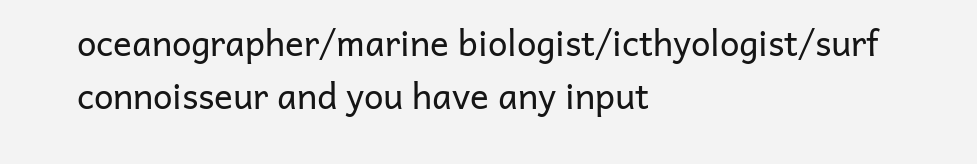oceanographer/marine biologist/icthyologist/surf connoisseur and you have any input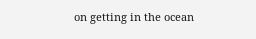on getting in the ocean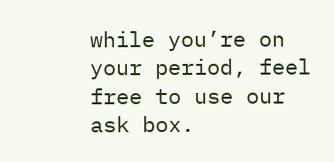while you’re on your period, feel free to use our ask box.